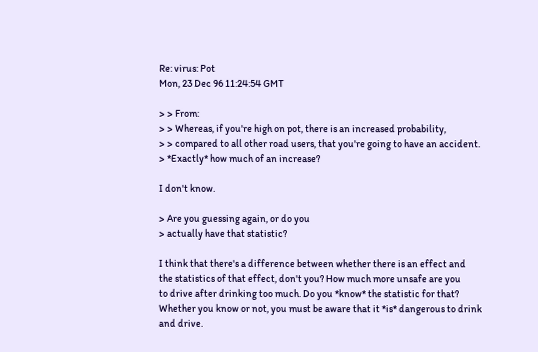Re: virus: Pot
Mon, 23 Dec 96 11:24:54 GMT

> > From:
> > Whereas, if you're high on pot, there is an increased probability,
> > compared to all other road users, that you're going to have an accident.
> *Exactly* how much of an increase?

I don't know.

> Are you guessing again, or do you
> actually have that statistic?

I think that there's a difference between whether there is an effect and
the statistics of that effect, don't you? How much more unsafe are you
to drive after drinking too much. Do you *know* the statistic for that?
Whether you know or not, you must be aware that it *is* dangerous to drink
and drive.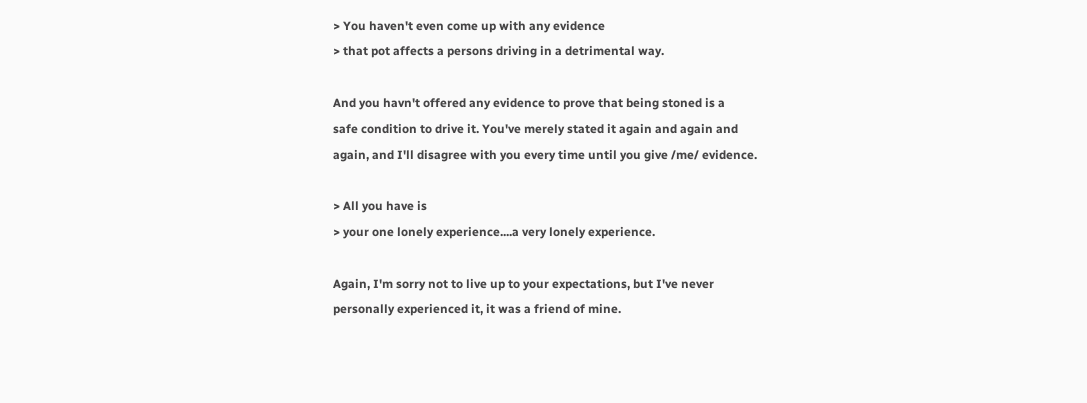> You haven't even come up with any evidence
> that pot affects a persons driving in a detrimental way.

And you havn't offered any evidence to prove that being stoned is a
safe condition to drive it. You've merely stated it again and again and
again, and I'll disagree with you every time until you give /me/ evidence.

> All you have is
> your one lonely experience....a very lonely experience.

Again, I'm sorry not to live up to your expectations, but I've never
personally experienced it, it was a friend of mine.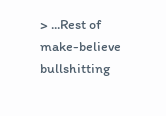> ...Rest of make-believe bullshitting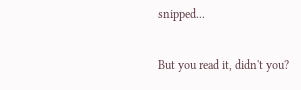snipped...

But you read it, didn't you?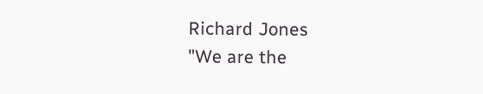Richard Jones
"We are the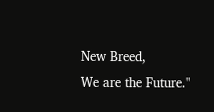New Breed,
We are the Future."